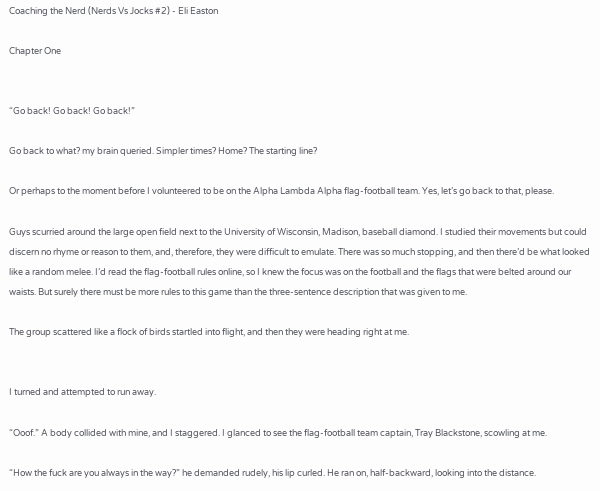Coaching the Nerd (Nerds Vs Jocks #2) - Eli Easton

Chapter One


“Go back! Go back! Go back!”

Go back to what? my brain queried. Simpler times? Home? The starting line?

Or perhaps to the moment before I volunteered to be on the Alpha Lambda Alpha flag-football team. Yes, let’s go back to that, please.

Guys scurried around the large open field next to the University of Wisconsin, Madison, baseball diamond. I studied their movements but could discern no rhyme or reason to them, and, therefore, they were difficult to emulate. There was so much stopping, and then there’d be what looked like a random melee. I’d read the flag-football rules online, so I knew the focus was on the football and the flags that were belted around our waists. But surely there must be more rules to this game than the three-sentence description that was given to me.

The group scattered like a flock of birds startled into flight, and then they were heading right at me.


I turned and attempted to run away.

“Ooof.” A body collided with mine, and I staggered. I glanced to see the flag-football team captain, Tray Blackstone, scowling at me.

“How the fuck are you always in the way?” he demanded rudely, his lip curled. He ran on, half-backward, looking into the distance.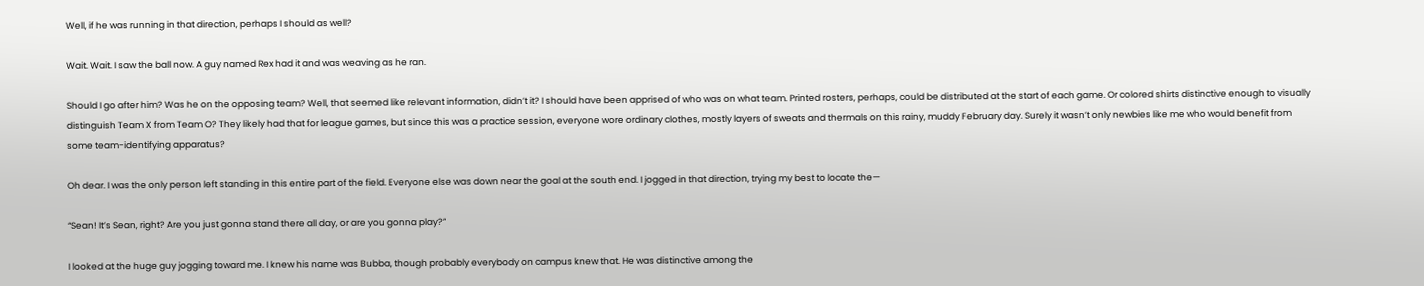Well, if he was running in that direction, perhaps I should as well?

Wait. Wait. I saw the ball now. A guy named Rex had it and was weaving as he ran.

Should I go after him? Was he on the opposing team? Well, that seemed like relevant information, didn’t it? I should have been apprised of who was on what team. Printed rosters, perhaps, could be distributed at the start of each game. Or colored shirts distinctive enough to visually distinguish Team X from Team O? They likely had that for league games, but since this was a practice session, everyone wore ordinary clothes, mostly layers of sweats and thermals on this rainy, muddy February day. Surely it wasn’t only newbies like me who would benefit from some team-identifying apparatus?

Oh dear. I was the only person left standing in this entire part of the field. Everyone else was down near the goal at the south end. I jogged in that direction, trying my best to locate the—

“Sean! It’s Sean, right? Are you just gonna stand there all day, or are you gonna play?”

I looked at the huge guy jogging toward me. I knew his name was Bubba, though probably everybody on campus knew that. He was distinctive among the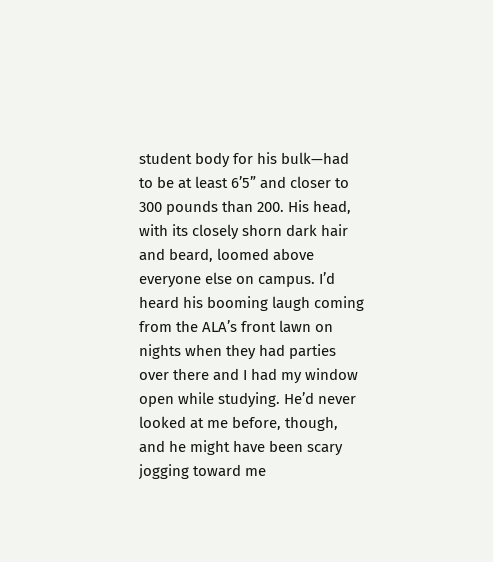student body for his bulk—had to be at least 6’5” and closer to 300 pounds than 200. His head, with its closely shorn dark hair and beard, loomed above everyone else on campus. I’d heard his booming laugh coming from the ALA’s front lawn on nights when they had parties over there and I had my window open while studying. He’d never looked at me before, though, and he might have been scary jogging toward me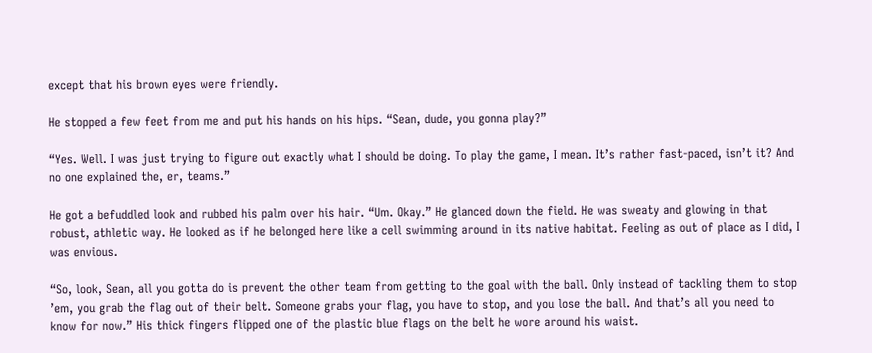except that his brown eyes were friendly.

He stopped a few feet from me and put his hands on his hips. “Sean, dude, you gonna play?”

“Yes. Well. I was just trying to figure out exactly what I should be doing. To play the game, I mean. It’s rather fast-paced, isn’t it? And no one explained the, er, teams.”

He got a befuddled look and rubbed his palm over his hair. “Um. Okay.” He glanced down the field. He was sweaty and glowing in that robust, athletic way. He looked as if he belonged here like a cell swimming around in its native habitat. Feeling as out of place as I did, I was envious.

“So, look, Sean, all you gotta do is prevent the other team from getting to the goal with the ball. Only instead of tackling them to stop ’em, you grab the flag out of their belt. Someone grabs your flag, you have to stop, and you lose the ball. And that’s all you need to know for now.” His thick fingers flipped one of the plastic blue flags on the belt he wore around his waist.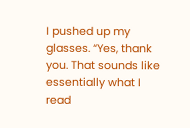I pushed up my glasses. “Yes, thank you. That sounds like essentially what I read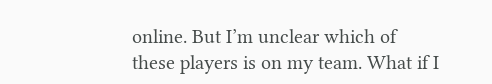online. But I’m unclear which of these players is on my team. What if I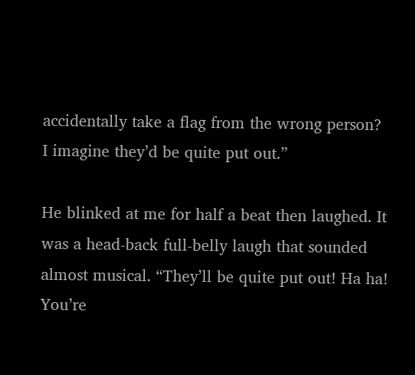accidentally take a flag from the wrong person? I imagine they’d be quite put out.”

He blinked at me for half a beat then laughed. It was a head-back full-belly laugh that sounded almost musical. “They’ll be quite put out! Ha ha! You’re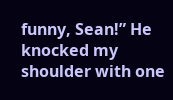funny, Sean!” He knocked my shoulder with one